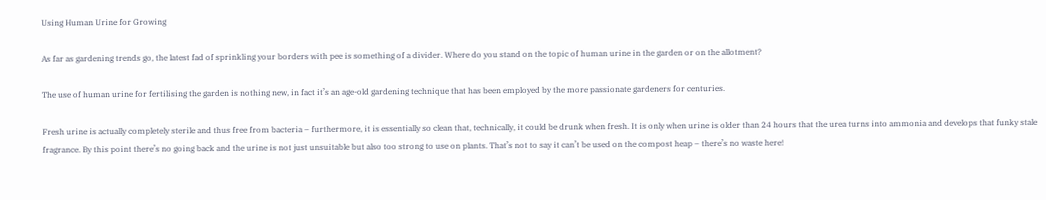Using Human Urine for Growing

As far as gardening trends go, the latest fad of sprinkling your borders with pee is something of a divider. Where do you stand on the topic of human urine in the garden or on the allotment?

The use of human urine for fertilising the garden is nothing new, in fact it’s an age-old gardening technique that has been employed by the more passionate gardeners for centuries.

Fresh urine is actually completely sterile and thus free from bacteria – furthermore, it is essentially so clean that, technically, it could be drunk when fresh. It is only when urine is older than 24 hours that the urea turns into ammonia and develops that funky stale fragrance. By this point there’s no going back and the urine is not just unsuitable but also too strong to use on plants. That’s not to say it can’t be used on the compost heap – there’s no waste here!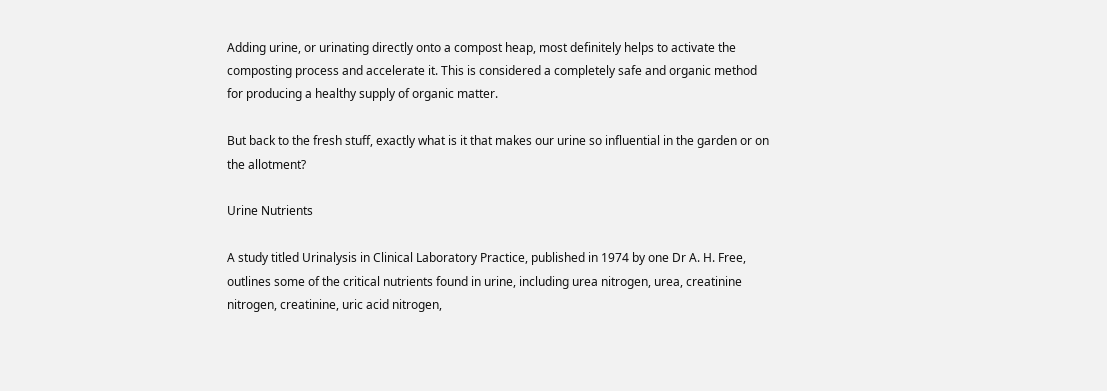Adding urine, or urinating directly onto a compost heap, most definitely helps to activate the composting process and accelerate it. This is considered a completely safe and organic method for producing a healthy supply of organic matter.

But back to the fresh stuff, exactly what is it that makes our urine so influential in the garden or on the allotment?

Urine Nutrients

A study titled Urinalysis in Clinical Laboratory Practice, published in 1974 by one Dr A. H. Free, outlines some of the critical nutrients found in urine, including urea nitrogen, urea, creatinine nitrogen, creatinine, uric acid nitrogen,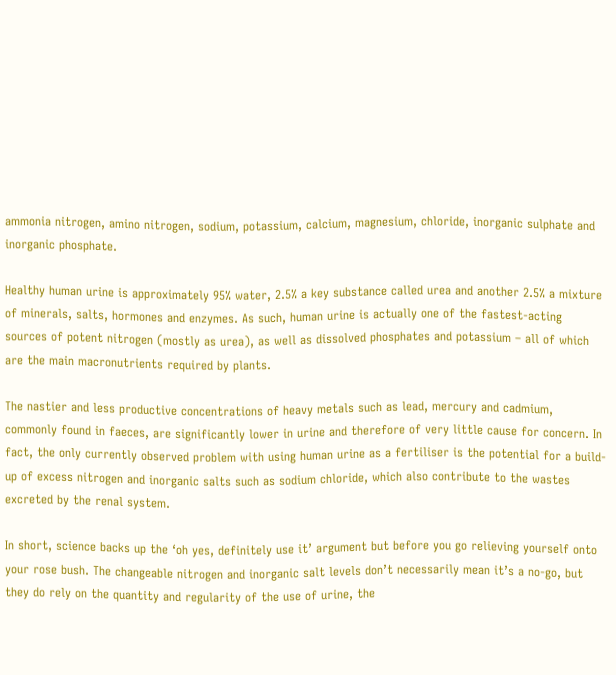ammonia nitrogen, amino nitrogen, sodium, potassium, calcium, magnesium, chloride, inorganic sulphate and inorganic phosphate.

Healthy human urine is approximately 95% water, 2.5% a key substance called urea and another 2.5% a mixture of minerals, salts, hormones and enzymes. As such, human urine is actually one of the fastest-acting sources of potent nitrogen (mostly as urea), as well as dissolved phosphates and potassium – all of which are the main macronutrients required by plants.

The nastier and less productive concentrations of heavy metals such as lead, mercury and cadmium, commonly found in faeces, are significantly lower in urine and therefore of very little cause for concern. In fact, the only currently observed problem with using human urine as a fertiliser is the potential for a build-up of excess nitrogen and inorganic salts such as sodium chloride, which also contribute to the wastes excreted by the renal system.

In short, science backs up the ‘oh yes, definitely use it’ argument but before you go relieving yourself onto your rose bush. The changeable nitrogen and inorganic salt levels don’t necessarily mean it’s a no-go, but they do rely on the quantity and regularity of the use of urine, the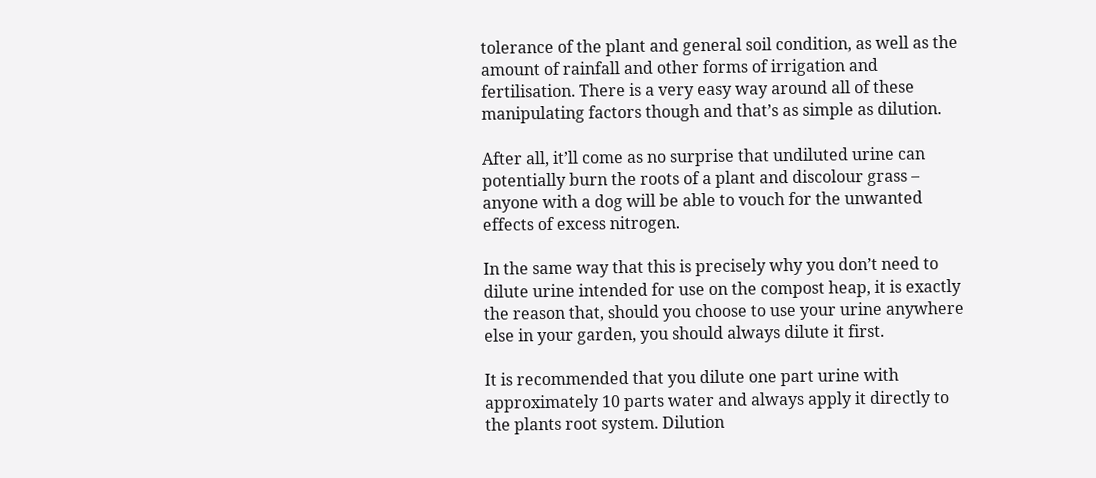tolerance of the plant and general soil condition, as well as the amount of rainfall and other forms of irrigation and fertilisation. There is a very easy way around all of these manipulating factors though and that’s as simple as dilution.

After all, it’ll come as no surprise that undiluted urine can potentially burn the roots of a plant and discolour grass – anyone with a dog will be able to vouch for the unwanted effects of excess nitrogen.

In the same way that this is precisely why you don’t need to dilute urine intended for use on the compost heap, it is exactly the reason that, should you choose to use your urine anywhere else in your garden, you should always dilute it first.

It is recommended that you dilute one part urine with approximately 10 parts water and always apply it directly to the plants root system. Dilution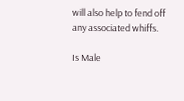will also help to fend off any associated whiffs.

Is Male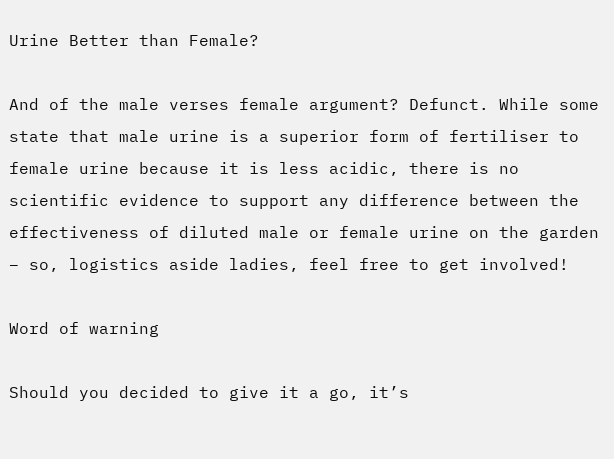Urine Better than Female?

And of the male verses female argument? Defunct. While some state that male urine is a superior form of fertiliser to female urine because it is less acidic, there is no scientific evidence to support any difference between the effectiveness of diluted male or female urine on the garden – so, logistics aside ladies, feel free to get involved!

Word of warning

Should you decided to give it a go, it’s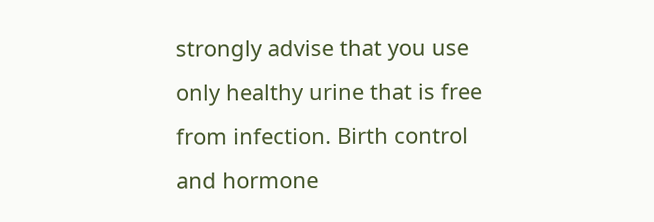strongly advise that you use only healthy urine that is free from infection. Birth control and hormone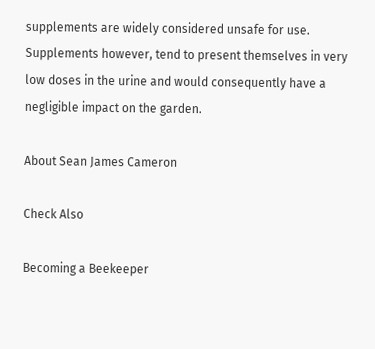supplements are widely considered unsafe for use. Supplements however, tend to present themselves in very low doses in the urine and would consequently have a negligible impact on the garden.

About Sean James Cameron

Check Also

Becoming a Beekeeper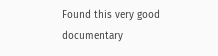Found this very good documentary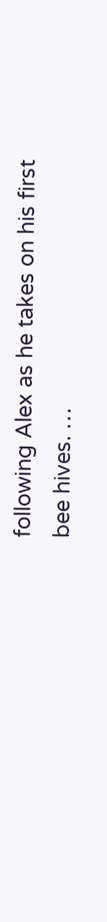following Alex as he takes on his first bee hives. …